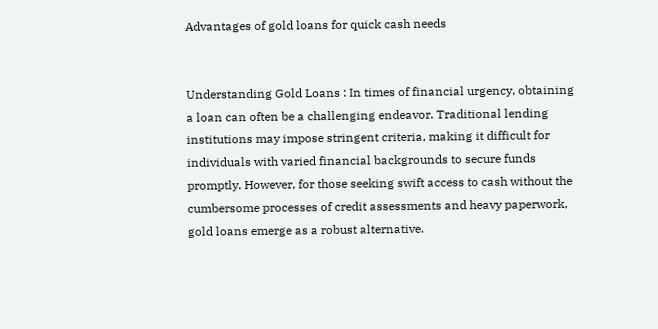Advantages of gold loans for quick cash needs


Understanding Gold Loans : In times of financial urgency, obtaining a loan can often be a challenging endeavor. Traditional lending institutions may impose stringent criteria, making it difficult for individuals with varied financial backgrounds to secure funds promptly. However, for those seeking swift access to cash without the cumbersome processes of credit assessments and heavy paperwork, gold loans emerge as a robust alternative.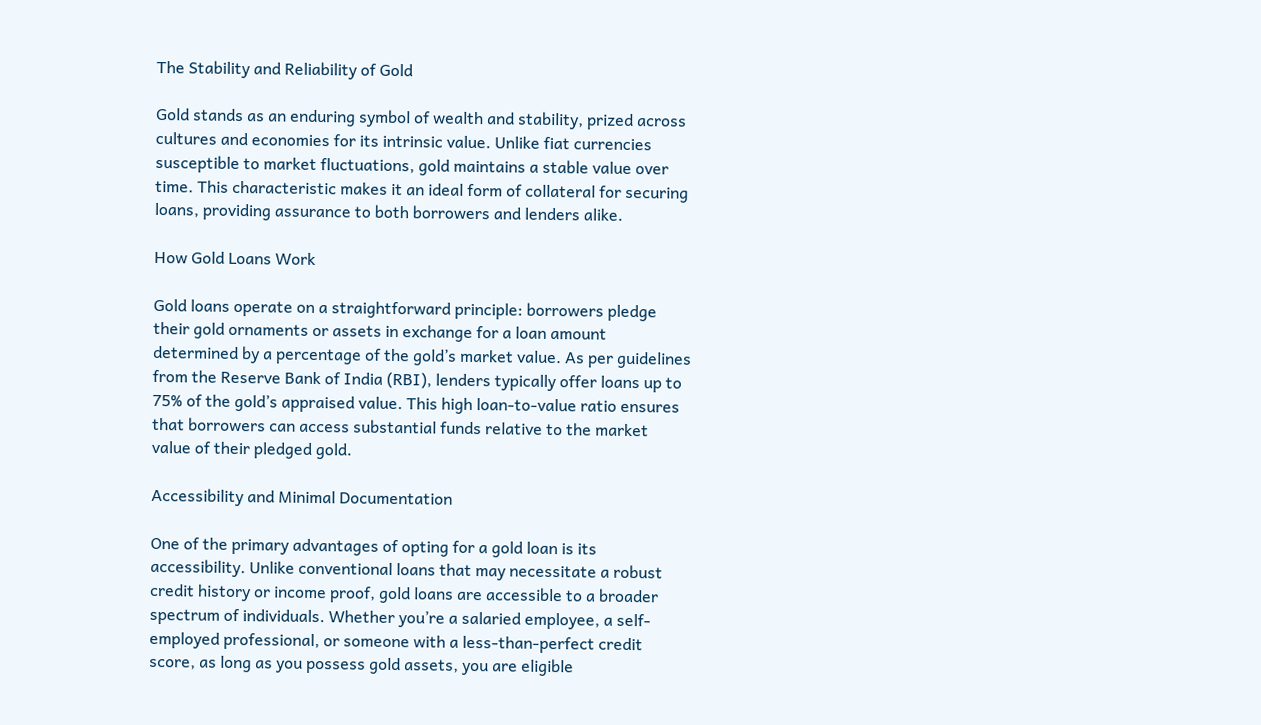The Stability and Reliability of Gold

Gold stands as an enduring symbol of wealth and stability, prized across cultures and economies for its intrinsic value. Unlike fiat currencies susceptible to market fluctuations, gold maintains a stable value over time. This characteristic makes it an ideal form of collateral for securing loans, providing assurance to both borrowers and lenders alike.

How Gold Loans Work

Gold loans operate on a straightforward principle: borrowers pledge their gold ornaments or assets in exchange for a loan amount determined by a percentage of the gold’s market value. As per guidelines from the Reserve Bank of India (RBI), lenders typically offer loans up to 75% of the gold’s appraised value. This high loan-to-value ratio ensures that borrowers can access substantial funds relative to the market value of their pledged gold.

Accessibility and Minimal Documentation

One of the primary advantages of opting for a gold loan is its accessibility. Unlike conventional loans that may necessitate a robust credit history or income proof, gold loans are accessible to a broader spectrum of individuals. Whether you’re a salaried employee, a self-employed professional, or someone with a less-than-perfect credit score, as long as you possess gold assets, you are eligible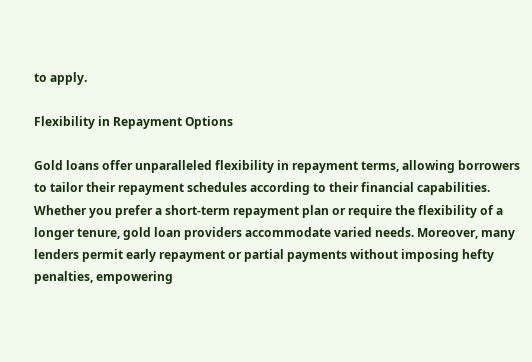to apply.

Flexibility in Repayment Options

Gold loans offer unparalleled flexibility in repayment terms, allowing borrowers to tailor their repayment schedules according to their financial capabilities. Whether you prefer a short-term repayment plan or require the flexibility of a longer tenure, gold loan providers accommodate varied needs. Moreover, many lenders permit early repayment or partial payments without imposing hefty penalties, empowering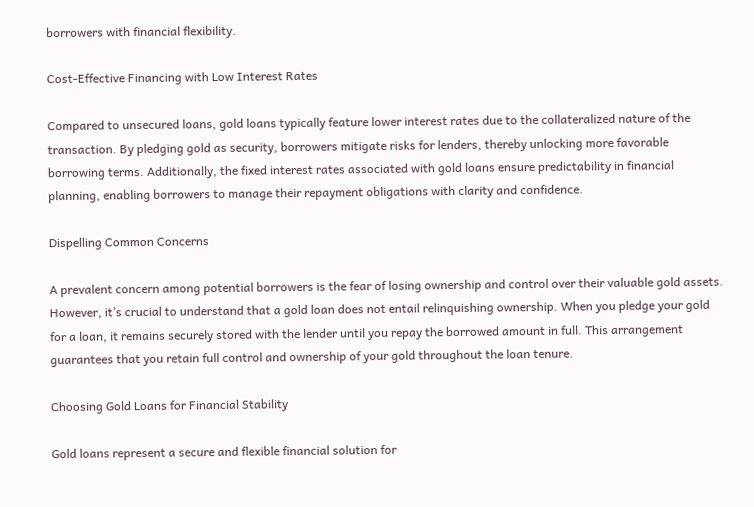borrowers with financial flexibility.

Cost-Effective Financing with Low Interest Rates

Compared to unsecured loans, gold loans typically feature lower interest rates due to the collateralized nature of the transaction. By pledging gold as security, borrowers mitigate risks for lenders, thereby unlocking more favorable borrowing terms. Additionally, the fixed interest rates associated with gold loans ensure predictability in financial planning, enabling borrowers to manage their repayment obligations with clarity and confidence.

Dispelling Common Concerns

A prevalent concern among potential borrowers is the fear of losing ownership and control over their valuable gold assets. However, it’s crucial to understand that a gold loan does not entail relinquishing ownership. When you pledge your gold for a loan, it remains securely stored with the lender until you repay the borrowed amount in full. This arrangement guarantees that you retain full control and ownership of your gold throughout the loan tenure.

Choosing Gold Loans for Financial Stability

Gold loans represent a secure and flexible financial solution for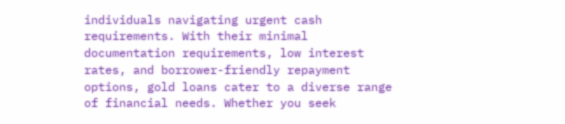individuals navigating urgent cash requirements. With their minimal documentation requirements, low interest rates, and borrower-friendly repayment options, gold loans cater to a diverse range of financial needs. Whether you seek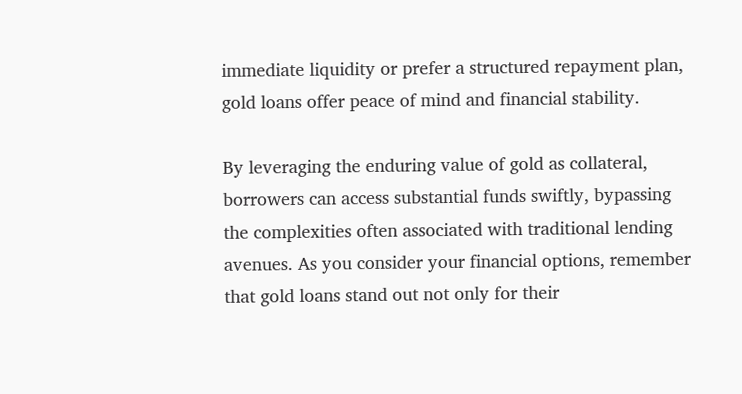immediate liquidity or prefer a structured repayment plan, gold loans offer peace of mind and financial stability.

By leveraging the enduring value of gold as collateral, borrowers can access substantial funds swiftly, bypassing the complexities often associated with traditional lending avenues. As you consider your financial options, remember that gold loans stand out not only for their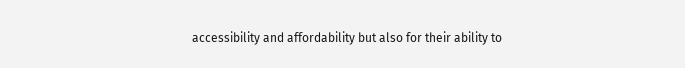accessibility and affordability but also for their ability to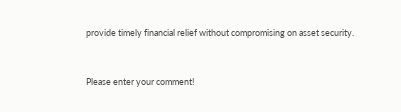provide timely financial relief without compromising on asset security.


Please enter your comment!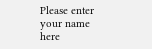Please enter your name here